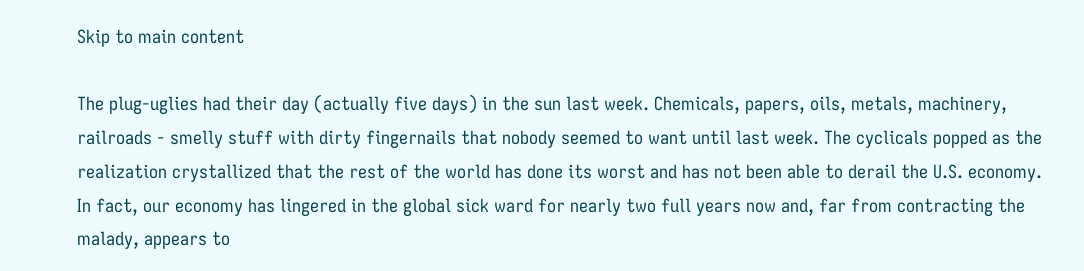Skip to main content

The plug-uglies had their day (actually five days) in the sun last week. Chemicals, papers, oils, metals, machinery, railroads - smelly stuff with dirty fingernails that nobody seemed to want until last week. The cyclicals popped as the realization crystallized that the rest of the world has done its worst and has not been able to derail the U.S. economy. In fact, our economy has lingered in the global sick ward for nearly two full years now and, far from contracting the malady, appears to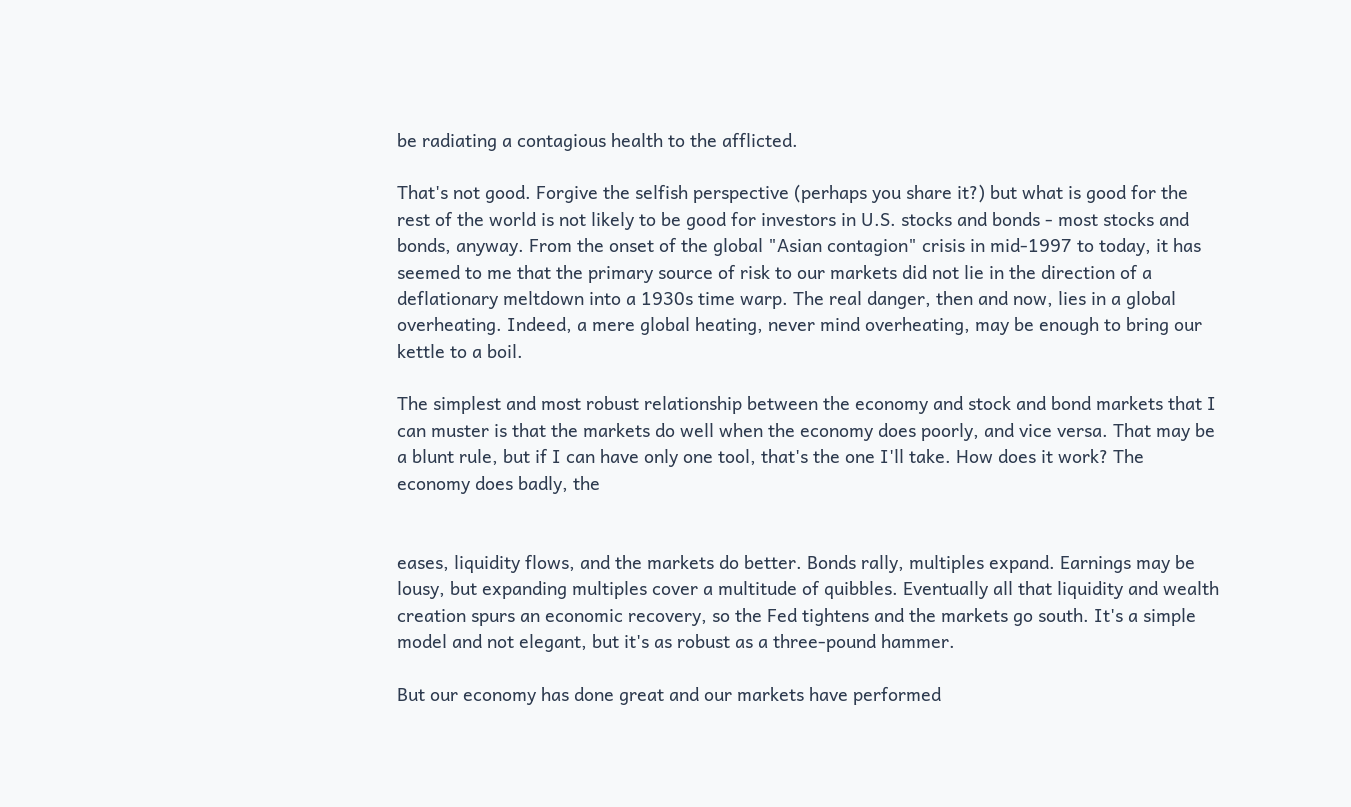be radiating a contagious health to the afflicted.

That's not good. Forgive the selfish perspective (perhaps you share it?) but what is good for the rest of the world is not likely to be good for investors in U.S. stocks and bonds - most stocks and bonds, anyway. From the onset of the global "Asian contagion" crisis in mid-1997 to today, it has seemed to me that the primary source of risk to our markets did not lie in the direction of a deflationary meltdown into a 1930s time warp. The real danger, then and now, lies in a global overheating. Indeed, a mere global heating, never mind overheating, may be enough to bring our kettle to a boil.

The simplest and most robust relationship between the economy and stock and bond markets that I can muster is that the markets do well when the economy does poorly, and vice versa. That may be a blunt rule, but if I can have only one tool, that's the one I'll take. How does it work? The economy does badly, the


eases, liquidity flows, and the markets do better. Bonds rally, multiples expand. Earnings may be lousy, but expanding multiples cover a multitude of quibbles. Eventually all that liquidity and wealth creation spurs an economic recovery, so the Fed tightens and the markets go south. It's a simple model and not elegant, but it's as robust as a three-pound hammer.

But our economy has done great and our markets have performed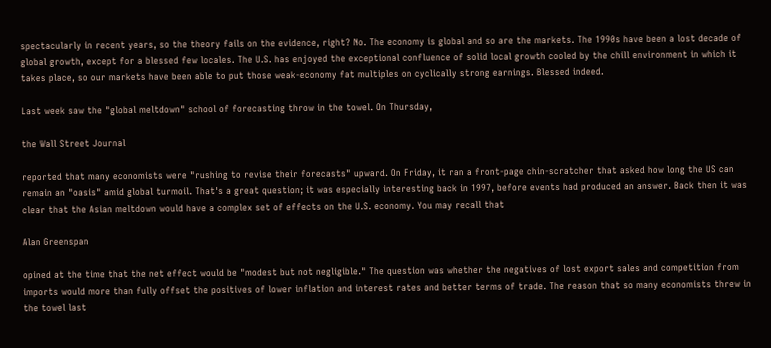spectacularly in recent years, so the theory fails on the evidence, right? No. The economy is global and so are the markets. The 1990s have been a lost decade of global growth, except for a blessed few locales. The U.S. has enjoyed the exceptional confluence of solid local growth cooled by the chill environment in which it takes place, so our markets have been able to put those weak-economy fat multiples on cyclically strong earnings. Blessed indeed.

Last week saw the "global meltdown" school of forecasting throw in the towel. On Thursday,

the Wall Street Journal

reported that many economists were "rushing to revise their forecasts" upward. On Friday, it ran a front-page chin-scratcher that asked how long the US can remain an "oasis" amid global turmoil. That's a great question; it was especially interesting back in 1997, before events had produced an answer. Back then it was clear that the Asian meltdown would have a complex set of effects on the U.S. economy. You may recall that

Alan Greenspan

opined at the time that the net effect would be "modest but not negligible." The question was whether the negatives of lost export sales and competition from imports would more than fully offset the positives of lower inflation and interest rates and better terms of trade. The reason that so many economists threw in the towel last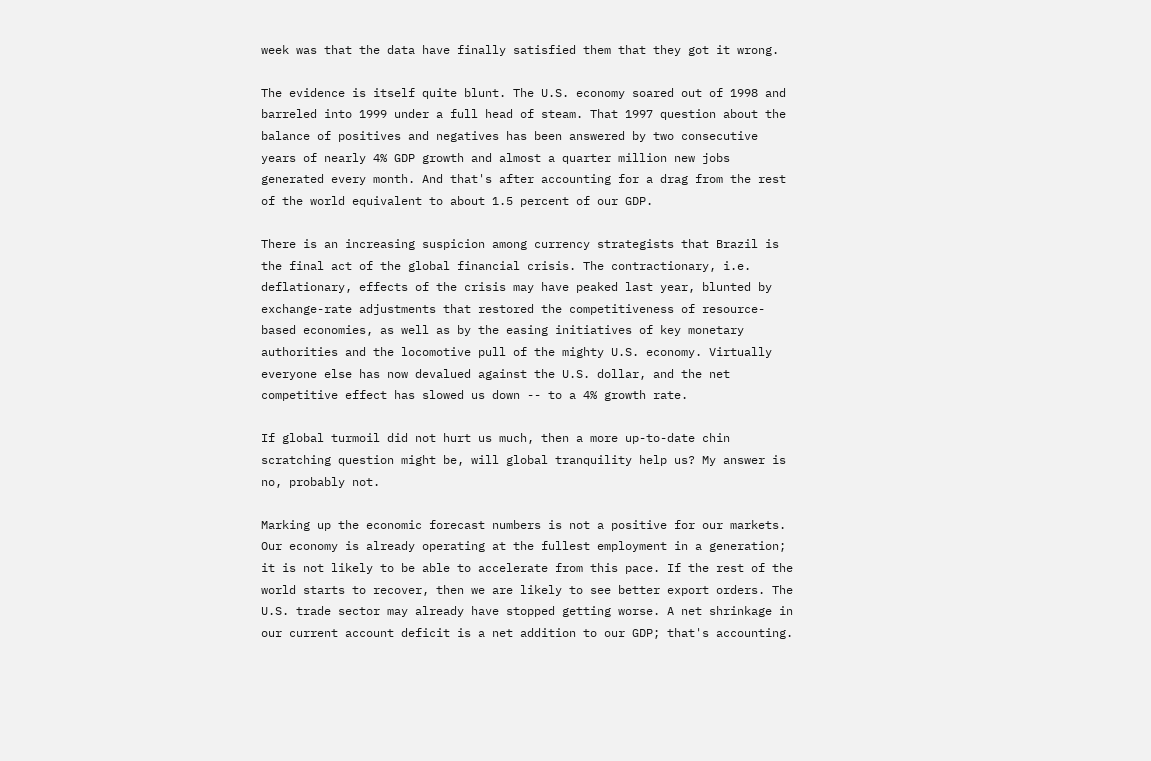week was that the data have finally satisfied them that they got it wrong.

The evidence is itself quite blunt. The U.S. economy soared out of 1998 and barreled into 1999 under a full head of steam. That 1997 question about the balance of positives and negatives has been answered by two consecutive years of nearly 4% GDP growth and almost a quarter million new jobs generated every month. And that's after accounting for a drag from the rest of the world equivalent to about 1.5 percent of our GDP.

There is an increasing suspicion among currency strategists that Brazil is the final act of the global financial crisis. The contractionary, i.e. deflationary, effects of the crisis may have peaked last year, blunted by exchange-rate adjustments that restored the competitiveness of resource-based economies, as well as by the easing initiatives of key monetary authorities and the locomotive pull of the mighty U.S. economy. Virtually everyone else has now devalued against the U.S. dollar, and the net competitive effect has slowed us down -- to a 4% growth rate.

If global turmoil did not hurt us much, then a more up-to-date chin scratching question might be, will global tranquility help us? My answer is no, probably not.

Marking up the economic forecast numbers is not a positive for our markets. Our economy is already operating at the fullest employment in a generation; it is not likely to be able to accelerate from this pace. If the rest of the world starts to recover, then we are likely to see better export orders. The U.S. trade sector may already have stopped getting worse. A net shrinkage in our current account deficit is a net addition to our GDP; that's accounting.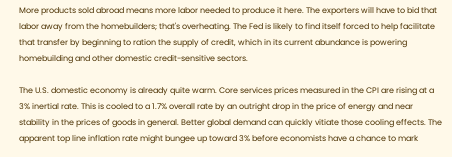More products sold abroad means more labor needed to produce it here. The exporters will have to bid that labor away from the homebuilders; that's overheating. The Fed is likely to find itself forced to help facilitate that transfer by beginning to ration the supply of credit, which in its current abundance is powering homebuilding and other domestic credit-sensitive sectors.

The U.S. domestic economy is already quite warm. Core services prices measured in the CPI are rising at a 3% inertial rate. This is cooled to a 1.7% overall rate by an outright drop in the price of energy and near stability in the prices of goods in general. Better global demand can quickly vitiate those cooling effects. The apparent top line inflation rate might bungee up toward 3% before economists have a chance to mark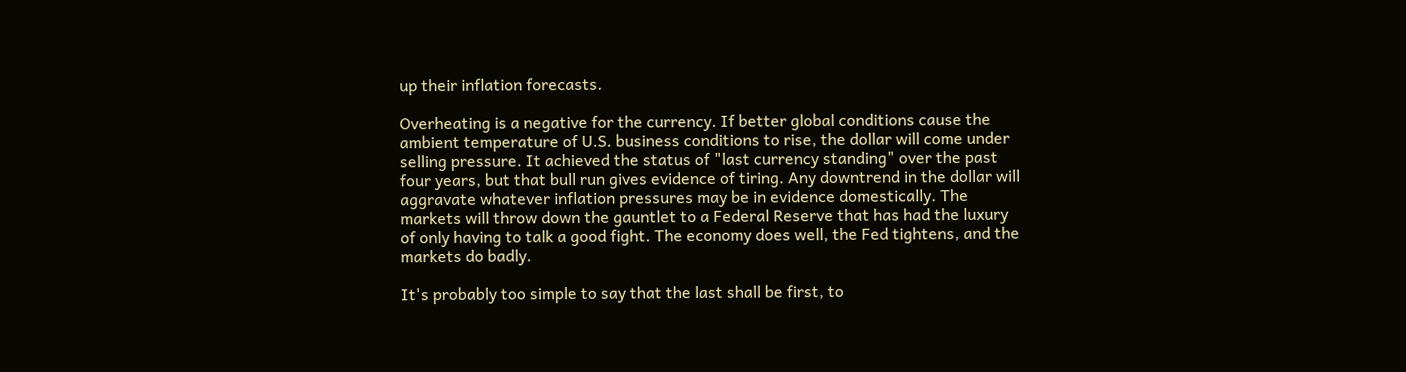up their inflation forecasts.

Overheating is a negative for the currency. If better global conditions cause the ambient temperature of U.S. business conditions to rise, the dollar will come under selling pressure. It achieved the status of "last currency standing" over the past four years, but that bull run gives evidence of tiring. Any downtrend in the dollar will aggravate whatever inflation pressures may be in evidence domestically. The markets will throw down the gauntlet to a Federal Reserve that has had the luxury of only having to talk a good fight. The economy does well, the Fed tightens, and the markets do badly.

It's probably too simple to say that the last shall be first, to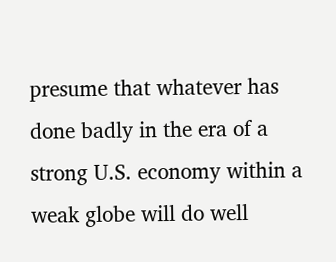presume that whatever has done badly in the era of a strong U.S. economy within a weak globe will do well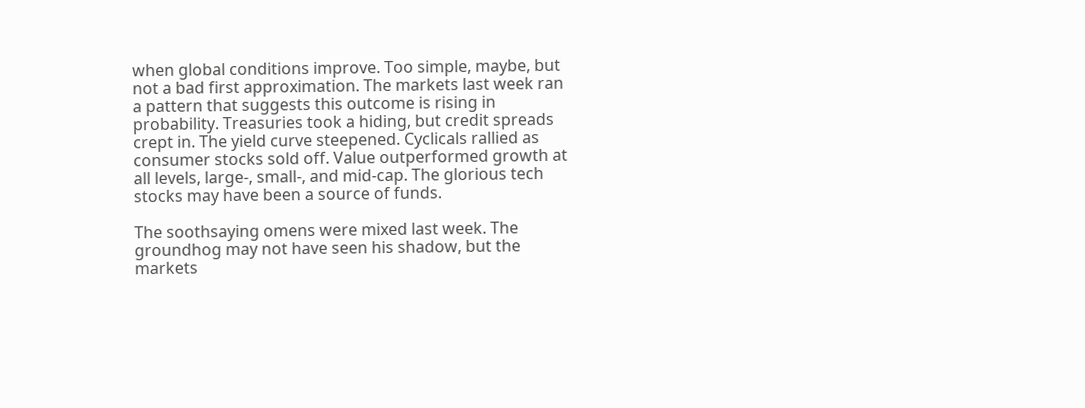when global conditions improve. Too simple, maybe, but not a bad first approximation. The markets last week ran a pattern that suggests this outcome is rising in probability. Treasuries took a hiding, but credit spreads crept in. The yield curve steepened. Cyclicals rallied as consumer stocks sold off. Value outperformed growth at all levels, large-, small-, and mid-cap. The glorious tech stocks may have been a source of funds.

The soothsaying omens were mixed last week. The groundhog may not have seen his shadow, but the markets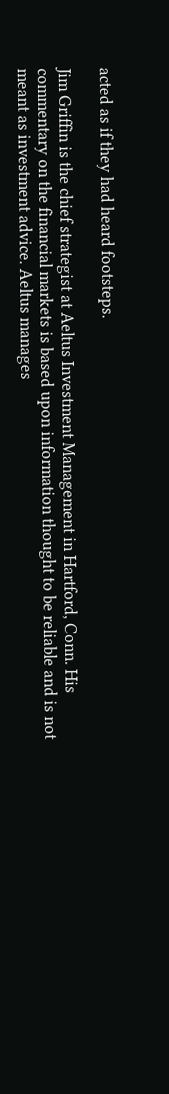acted as if they had heard footsteps.

Jim Griffin is the chief strategist at Aeltus Investment Management in Hartford, Conn. His commentary on the financial markets is based upon information thought to be reliable and is not meant as investment advice. Aeltus manages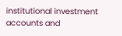institutional investment accounts and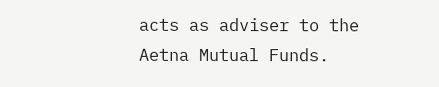acts as adviser to the Aetna Mutual Funds.